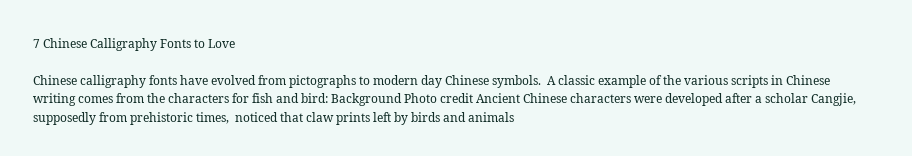7 Chinese Calligraphy Fonts to Love

Chinese calligraphy fonts have evolved from pictographs to modern day Chinese symbols.  A classic example of the various scripts in Chinese writing comes from the characters for fish and bird: Background Photo credit Ancient Chinese characters were developed after a scholar Cangjie, supposedly from prehistoric times,  noticed that claw prints left by birds and animals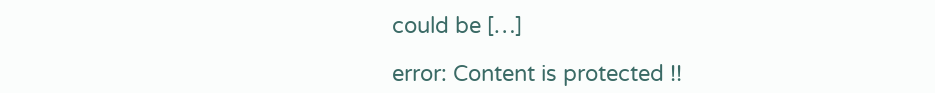could be […]

error: Content is protected !!